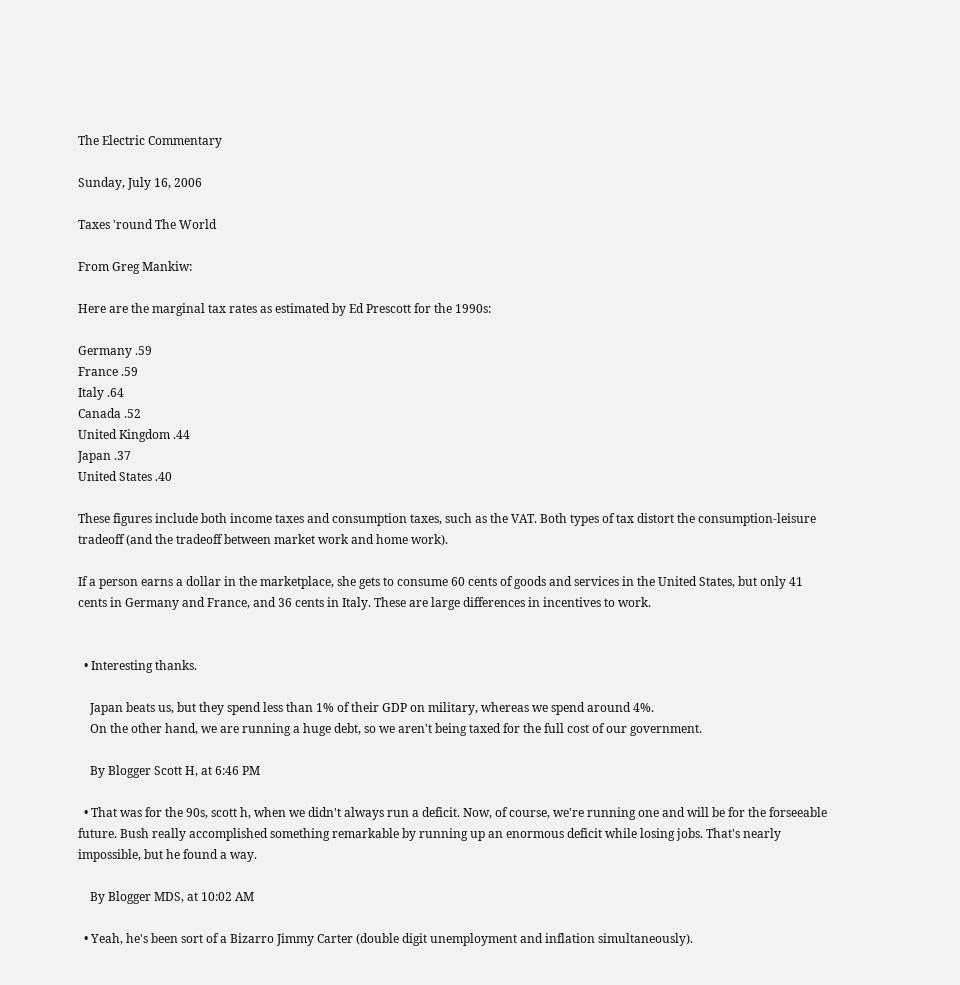The Electric Commentary

Sunday, July 16, 2006

Taxes 'round The World

From Greg Mankiw:

Here are the marginal tax rates as estimated by Ed Prescott for the 1990s:

Germany .59
France .59
Italy .64
Canada .52
United Kingdom .44
Japan .37
United States .40

These figures include both income taxes and consumption taxes, such as the VAT. Both types of tax distort the consumption-leisure tradeoff (and the tradeoff between market work and home work).

If a person earns a dollar in the marketplace, she gets to consume 60 cents of goods and services in the United States, but only 41 cents in Germany and France, and 36 cents in Italy. These are large differences in incentives to work.


  • Interesting thanks.

    Japan beats us, but they spend less than 1% of their GDP on military, whereas we spend around 4%.
    On the other hand, we are running a huge debt, so we aren't being taxed for the full cost of our government.

    By Blogger Scott H, at 6:46 PM

  • That was for the 90s, scott h, when we didn't always run a deficit. Now, of course, we're running one and will be for the forseeable future. Bush really accomplished something remarkable by running up an enormous deficit while losing jobs. That's nearly impossible, but he found a way.

    By Blogger MDS, at 10:02 AM

  • Yeah, he's been sort of a Bizarro Jimmy Carter (double digit unemployment and inflation simultaneously).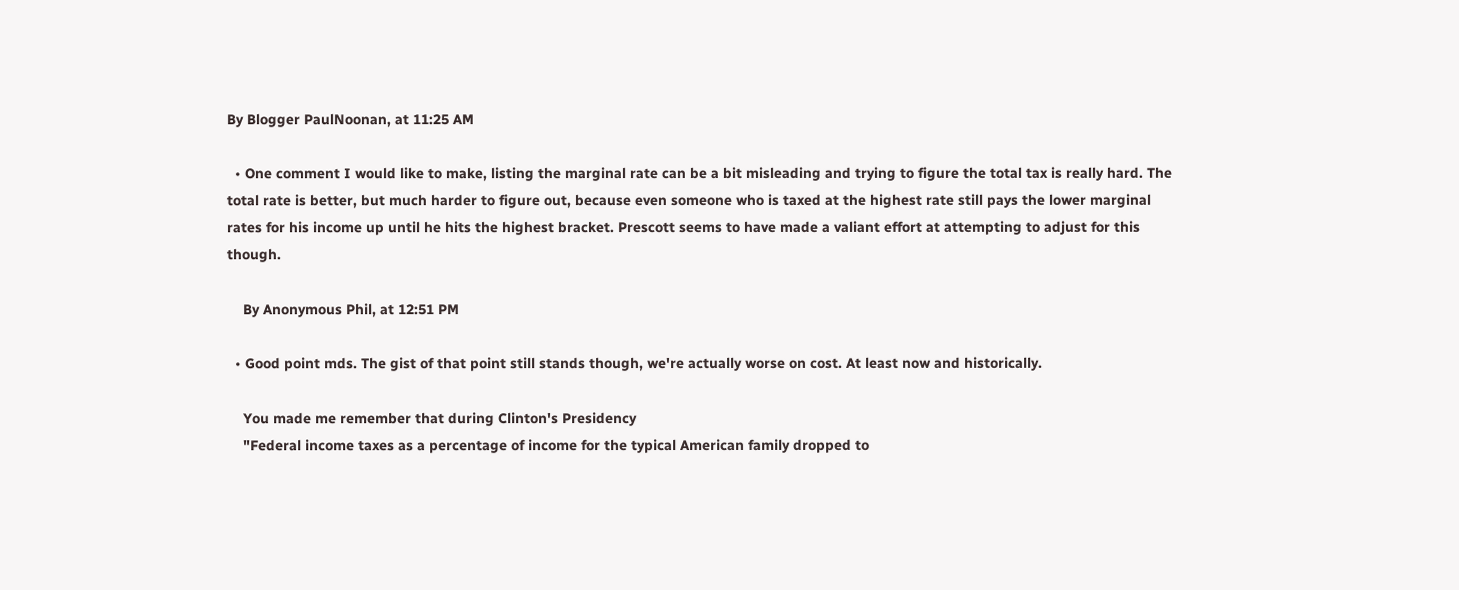By Blogger PaulNoonan, at 11:25 AM

  • One comment I would like to make, listing the marginal rate can be a bit misleading and trying to figure the total tax is really hard. The total rate is better, but much harder to figure out, because even someone who is taxed at the highest rate still pays the lower marginal rates for his income up until he hits the highest bracket. Prescott seems to have made a valiant effort at attempting to adjust for this though.

    By Anonymous Phil, at 12:51 PM

  • Good point mds. The gist of that point still stands though, we're actually worse on cost. At least now and historically.

    You made me remember that during Clinton's Presidency
    "Federal income taxes as a percentage of income for the typical American family dropped to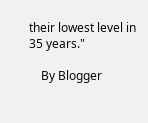their lowest level in 35 years."

    By Blogger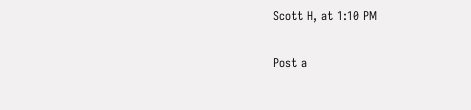Scott H, at 1:10 PM

Post a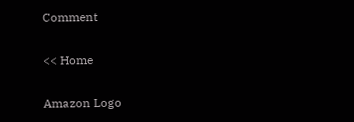Comment

<< Home

Amazon Logo